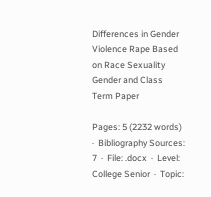Differences in Gender Violence Rape Based on Race Sexuality Gender and Class Term Paper

Pages: 5 (2232 words)  ·  Bibliography Sources: 7  ·  File: .docx  ·  Level: College Senior  ·  Topic: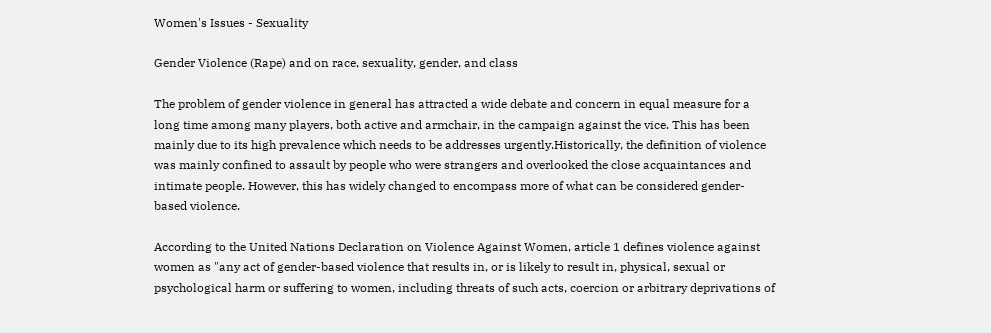Women's Issues - Sexuality

Gender Violence (Rape) and on race, sexuality, gender, and class

The problem of gender violence in general has attracted a wide debate and concern in equal measure for a long time among many players, both active and armchair, in the campaign against the vice. This has been mainly due to its high prevalence which needs to be addresses urgently.Historically, the definition of violence was mainly confined to assault by people who were strangers and overlooked the close acquaintances and intimate people. However, this has widely changed to encompass more of what can be considered gender-based violence.

According to the United Nations Declaration on Violence Against Women, article 1 defines violence against women as "any act of gender-based violence that results in, or is likely to result in, physical, sexual or psychological harm or suffering to women, including threats of such acts, coercion or arbitrary deprivations of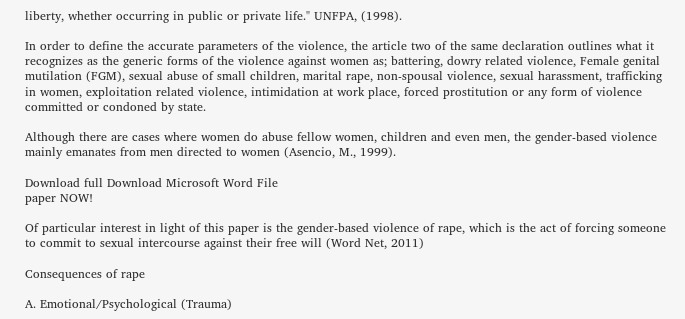liberty, whether occurring in public or private life." UNFPA, (1998).

In order to define the accurate parameters of the violence, the article two of the same declaration outlines what it recognizes as the generic forms of the violence against women as; battering, dowry related violence, Female genital mutilation (FGM), sexual abuse of small children, marital rape, non-spousal violence, sexual harassment, trafficking in women, exploitation related violence, intimidation at work place, forced prostitution or any form of violence committed or condoned by state.

Although there are cases where women do abuse fellow women, children and even men, the gender-based violence mainly emanates from men directed to women (Asencio, M., 1999).

Download full Download Microsoft Word File
paper NOW!

Of particular interest in light of this paper is the gender-based violence of rape, which is the act of forcing someone to commit to sexual intercourse against their free will (Word Net, 2011)

Consequences of rape

A. Emotional/Psychological (Trauma)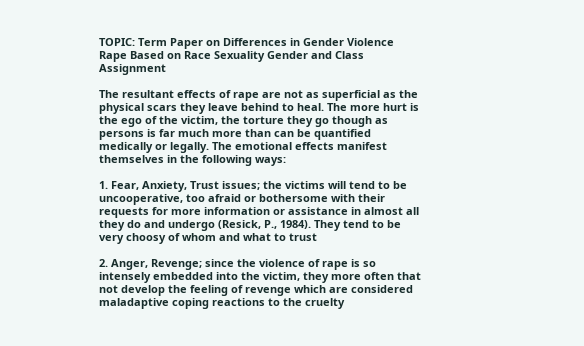TOPIC: Term Paper on Differences in Gender Violence Rape Based on Race Sexuality Gender and Class Assignment

The resultant effects of rape are not as superficial as the physical scars they leave behind to heal. The more hurt is the ego of the victim, the torture they go though as persons is far much more than can be quantified medically or legally. The emotional effects manifest themselves in the following ways:

1. Fear, Anxiety, Trust issues; the victims will tend to be uncooperative, too afraid or bothersome with their requests for more information or assistance in almost all they do and undergo (Resick, P., 1984). They tend to be very choosy of whom and what to trust

2. Anger, Revenge; since the violence of rape is so intensely embedded into the victim, they more often that not develop the feeling of revenge which are considered maladaptive coping reactions to the cruelty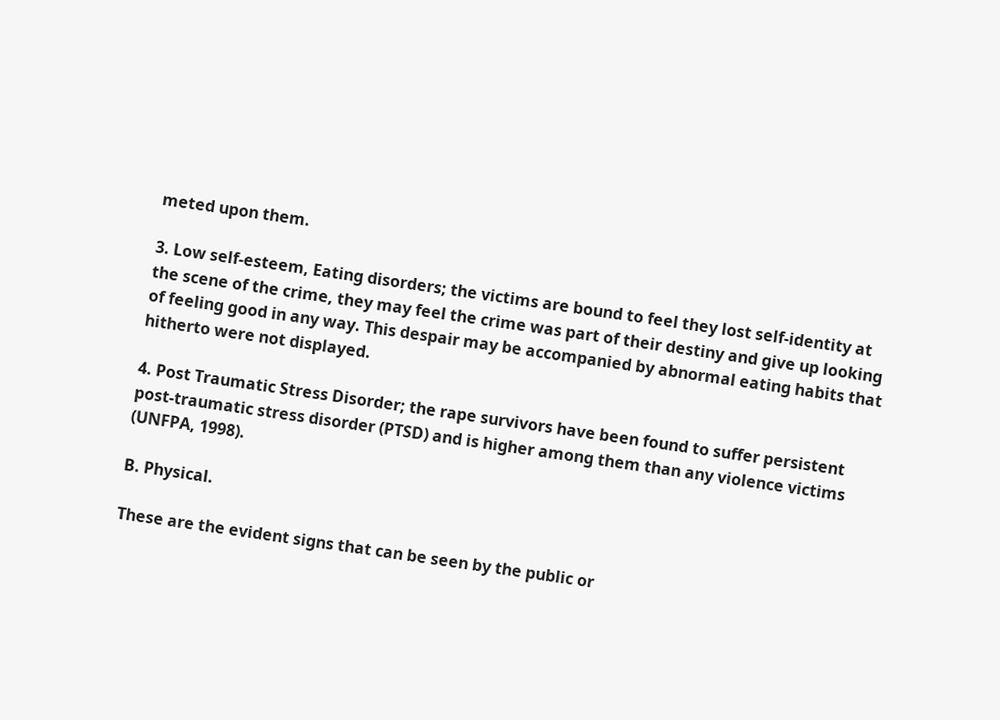meted upon them.

3. Low self-esteem, Eating disorders; the victims are bound to feel they lost self-identity at the scene of the crime, they may feel the crime was part of their destiny and give up looking of feeling good in any way. This despair may be accompanied by abnormal eating habits that hitherto were not displayed.

4. Post Traumatic Stress Disorder; the rape survivors have been found to suffer persistent post-traumatic stress disorder (PTSD) and is higher among them than any violence victims (UNFPA, 1998).

B. Physical.

These are the evident signs that can be seen by the public or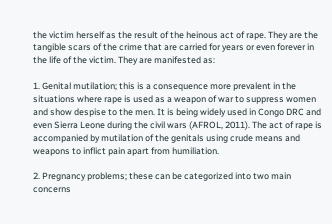the victim herself as the result of the heinous act of rape. They are the tangible scars of the crime that are carried for years or even forever in the life of the victim. They are manifested as:

1. Genital mutilation; this is a consequence more prevalent in the situations where rape is used as a weapon of war to suppress women and show despise to the men. It is being widely used in Congo DRC and even Sierra Leone during the civil wars (AFROL, 2011). The act of rape is accompanied by mutilation of the genitals using crude means and weapons to inflict pain apart from humiliation.

2. Pregnancy problems; these can be categorized into two main concerns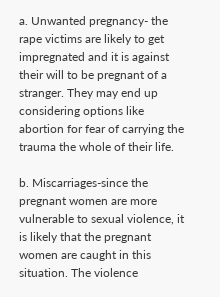a. Unwanted pregnancy- the rape victims are likely to get impregnated and it is against their will to be pregnant of a stranger. They may end up considering options like abortion for fear of carrying the trauma the whole of their life.

b. Miscarriages-since the pregnant women are more vulnerable to sexual violence, it is likely that the pregnant women are caught in this situation. The violence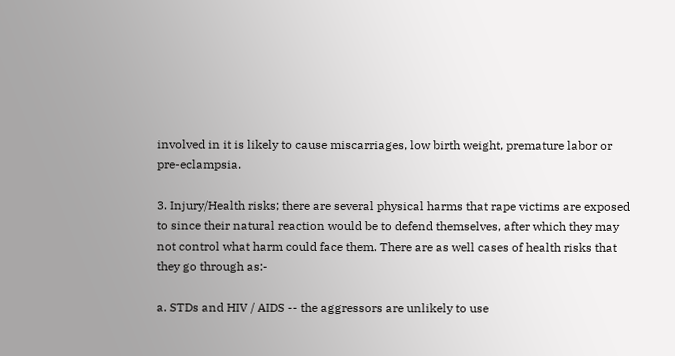involved in it is likely to cause miscarriages, low birth weight, premature labor or pre-eclampsia.

3. Injury/Health risks; there are several physical harms that rape victims are exposed to since their natural reaction would be to defend themselves, after which they may not control what harm could face them. There are as well cases of health risks that they go through as:-

a. STDs and HIV / AIDS -- the aggressors are unlikely to use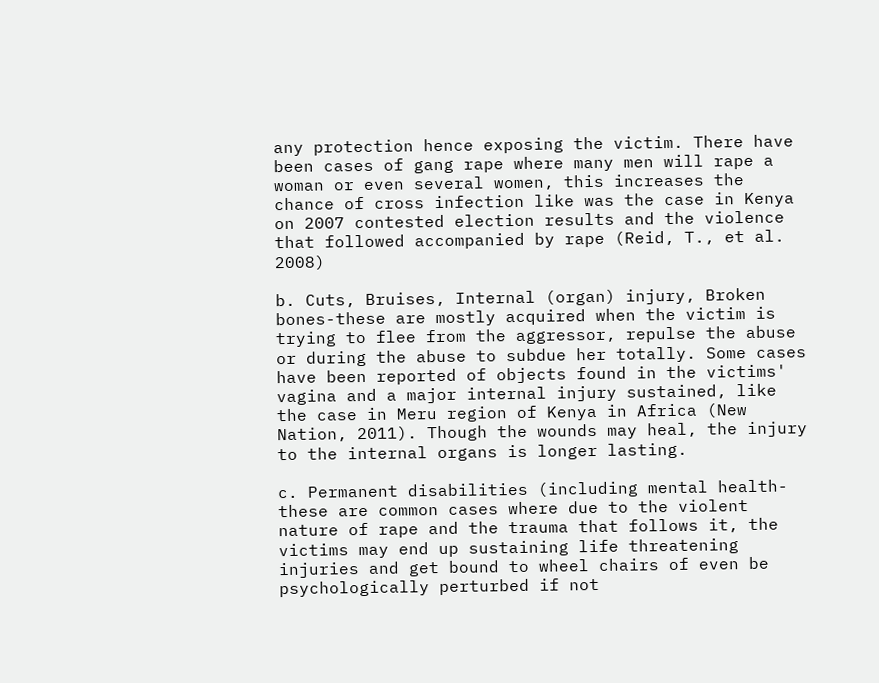any protection hence exposing the victim. There have been cases of gang rape where many men will rape a woman or even several women, this increases the chance of cross infection like was the case in Kenya on 2007 contested election results and the violence that followed accompanied by rape (Reid, T., et al. 2008)

b. Cuts, Bruises, Internal (organ) injury, Broken bones-these are mostly acquired when the victim is trying to flee from the aggressor, repulse the abuse or during the abuse to subdue her totally. Some cases have been reported of objects found in the victims' vagina and a major internal injury sustained, like the case in Meru region of Kenya in Africa (New Nation, 2011). Though the wounds may heal, the injury to the internal organs is longer lasting.

c. Permanent disabilities (including mental health- these are common cases where due to the violent nature of rape and the trauma that follows it, the victims may end up sustaining life threatening injuries and get bound to wheel chairs of even be psychologically perturbed if not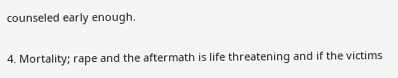counseled early enough.

4. Mortality; rape and the aftermath is life threatening and if the victims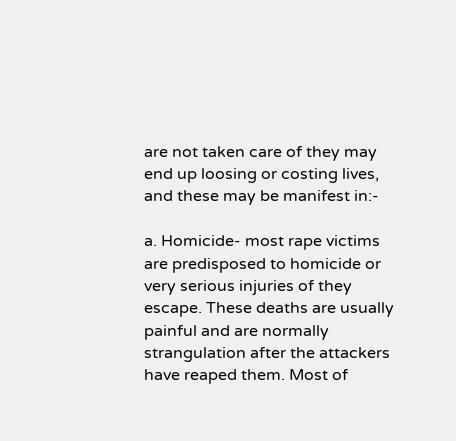are not taken care of they may end up loosing or costing lives, and these may be manifest in:-

a. Homicide- most rape victims are predisposed to homicide or very serious injuries of they escape. These deaths are usually painful and are normally strangulation after the attackers have reaped them. Most of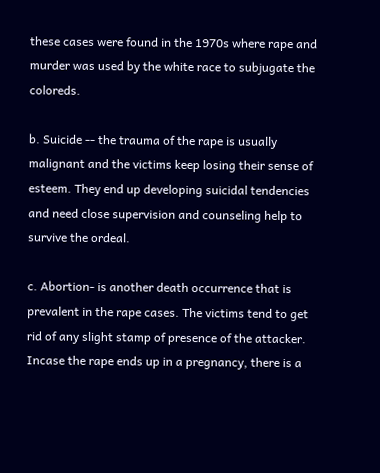these cases were found in the 1970s where rape and murder was used by the white race to subjugate the coloreds.

b. Suicide -- the trauma of the rape is usually malignant and the victims keep losing their sense of esteem. They end up developing suicidal tendencies and need close supervision and counseling help to survive the ordeal.

c. Abortion- is another death occurrence that is prevalent in the rape cases. The victims tend to get rid of any slight stamp of presence of the attacker. Incase the rape ends up in a pregnancy, there is a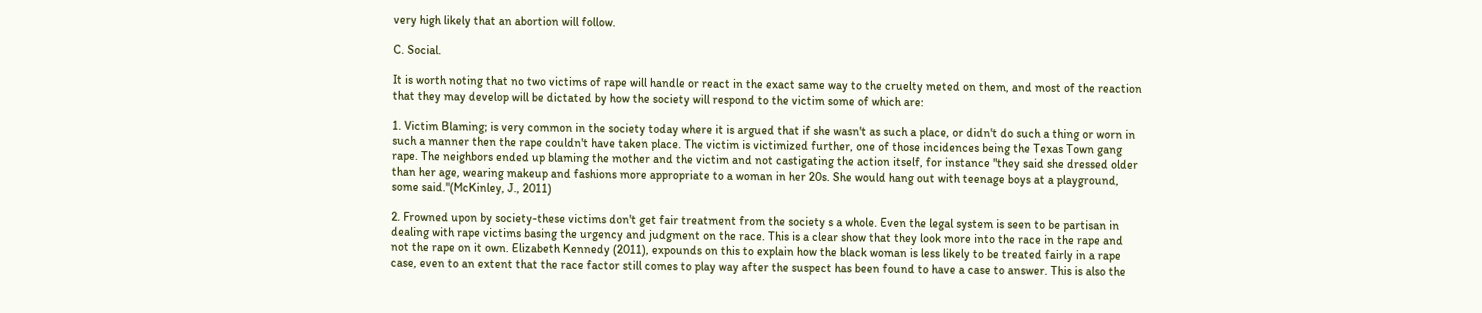very high likely that an abortion will follow.

C. Social.

It is worth noting that no two victims of rape will handle or react in the exact same way to the cruelty meted on them, and most of the reaction that they may develop will be dictated by how the society will respond to the victim some of which are:

1. Victim Blaming; is very common in the society today where it is argued that if she wasn't as such a place, or didn't do such a thing or worn in such a manner then the rape couldn't have taken place. The victim is victimized further, one of those incidences being the Texas Town gang rape. The neighbors ended up blaming the mother and the victim and not castigating the action itself, for instance "they said she dressed older than her age, wearing makeup and fashions more appropriate to a woman in her 20s. She would hang out with teenage boys at a playground, some said."(McKinley, J., 2011)

2. Frowned upon by society-these victims don't get fair treatment from the society s a whole. Even the legal system is seen to be partisan in dealing with rape victims basing the urgency and judgment on the race. This is a clear show that they look more into the race in the rape and not the rape on it own. Elizabeth Kennedy (2011), expounds on this to explain how the black woman is less likely to be treated fairly in a rape case, even to an extent that the race factor still comes to play way after the suspect has been found to have a case to answer. This is also the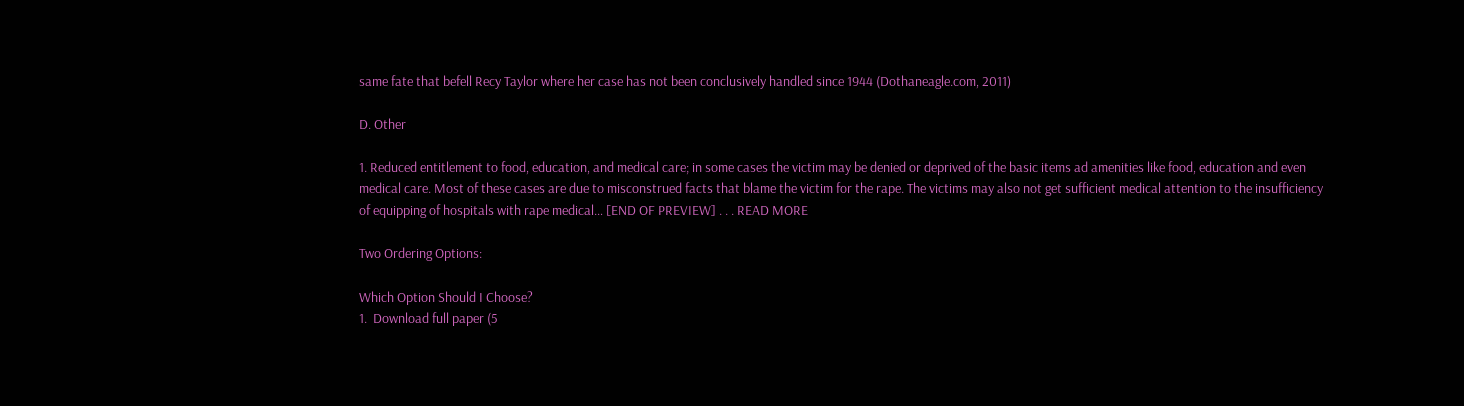same fate that befell Recy Taylor where her case has not been conclusively handled since 1944 (Dothaneagle.com, 2011)

D. Other

1. Reduced entitlement to food, education, and medical care; in some cases the victim may be denied or deprived of the basic items ad amenities like food, education and even medical care. Most of these cases are due to misconstrued facts that blame the victim for the rape. The victims may also not get sufficient medical attention to the insufficiency of equipping of hospitals with rape medical… [END OF PREVIEW] . . . READ MORE

Two Ordering Options:

Which Option Should I Choose?
1.  Download full paper (5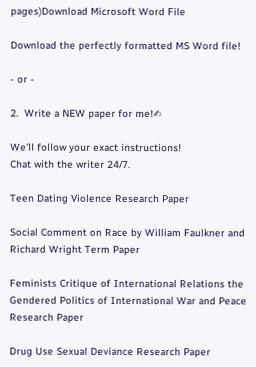pages)Download Microsoft Word File

Download the perfectly formatted MS Word file!

- or -

2.  Write a NEW paper for me!✍

We'll follow your exact instructions!
Chat with the writer 24/7.

Teen Dating Violence Research Paper

Social Comment on Race by William Faulkner and Richard Wright Term Paper

Feminists Critique of International Relations the Gendered Politics of International War and Peace Research Paper

Drug Use Sexual Deviance Research Paper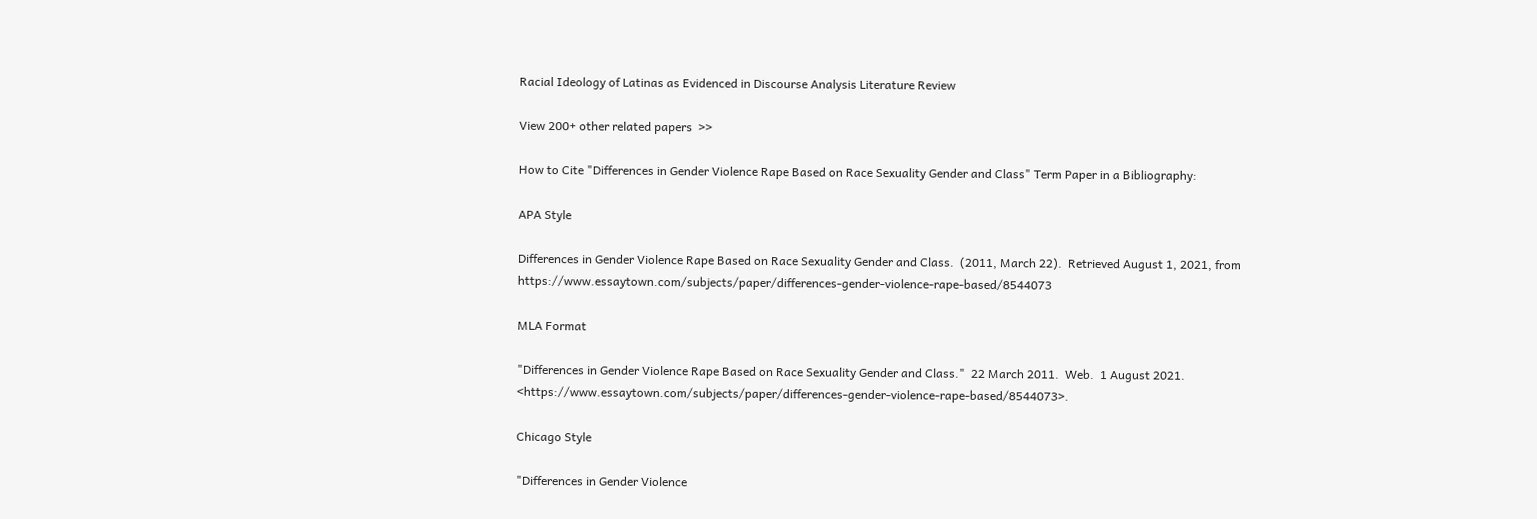Racial Ideology of Latinas as Evidenced in Discourse Analysis Literature Review

View 200+ other related papers  >>

How to Cite "Differences in Gender Violence Rape Based on Race Sexuality Gender and Class" Term Paper in a Bibliography:

APA Style

Differences in Gender Violence Rape Based on Race Sexuality Gender and Class.  (2011, March 22).  Retrieved August 1, 2021, from https://www.essaytown.com/subjects/paper/differences-gender-violence-rape-based/8544073

MLA Format

"Differences in Gender Violence Rape Based on Race Sexuality Gender and Class."  22 March 2011.  Web.  1 August 2021. <https://www.essaytown.com/subjects/paper/differences-gender-violence-rape-based/8544073>.

Chicago Style

"Differences in Gender Violence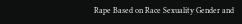Rape Based on Race Sexuality Gender and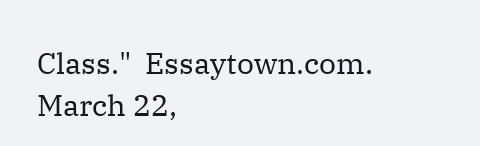Class."  Essaytown.com.  March 22,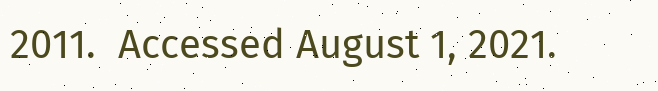2011.  Accessed August 1, 2021.